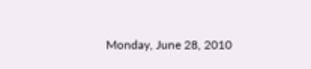Monday, June 28, 2010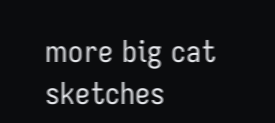more big cat sketches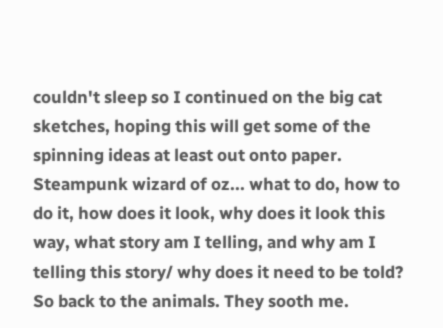couldn't sleep so I continued on the big cat sketches, hoping this will get some of the spinning ideas at least out onto paper. Steampunk wizard of oz... what to do, how to do it, how does it look, why does it look this way, what story am I telling, and why am I telling this story/ why does it need to be told? So back to the animals. They sooth me.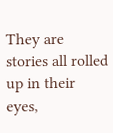They are stories all rolled up in their eyes,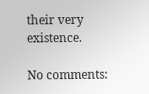their very existence.

No comments: